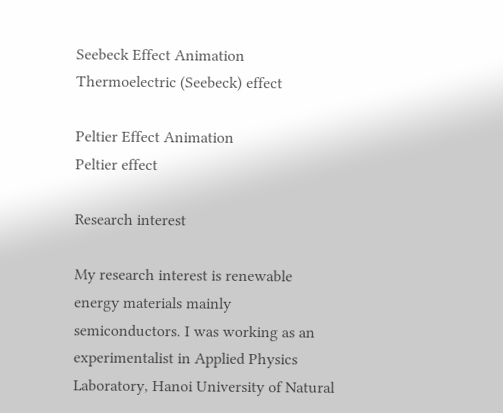Seebeck Effect Animation
Thermoelectric (Seebeck) effect

Peltier Effect Animation
Peltier effect

Research interest

My research interest is renewable energy materials mainly semiconductors. I was working as an experimentalist in Applied Physics Laboratory, Hanoi University of Natural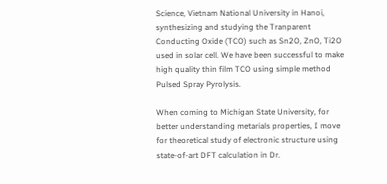Science, Vietnam National University in Hanoi, synthesizing and studying the Tranparent Conducting Oxide (TCO) such as Sn2O, ZnO, Ti2O used in solar cell. We have been successful to make high quality thin film TCO using simple method Pulsed Spray Pyrolysis.

When coming to Michigan State University, for better understanding metarials properties, I move for theoretical study of electronic structure using state-of-art DFT calculation in Dr.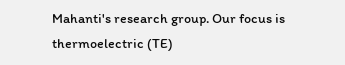Mahanti's research group. Our focus is thermoelectric (TE)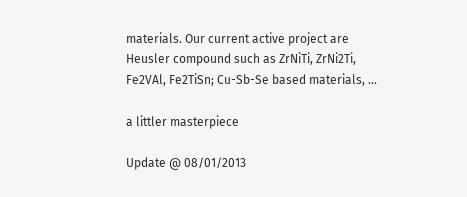materials. Our current active project are Heusler compound such as ZrNiTi, ZrNi2Ti, Fe2VAl, Fe2TiSn; Cu-Sb-Se based materials, ...

a littler masterpiece

Update @ 08/01/2013